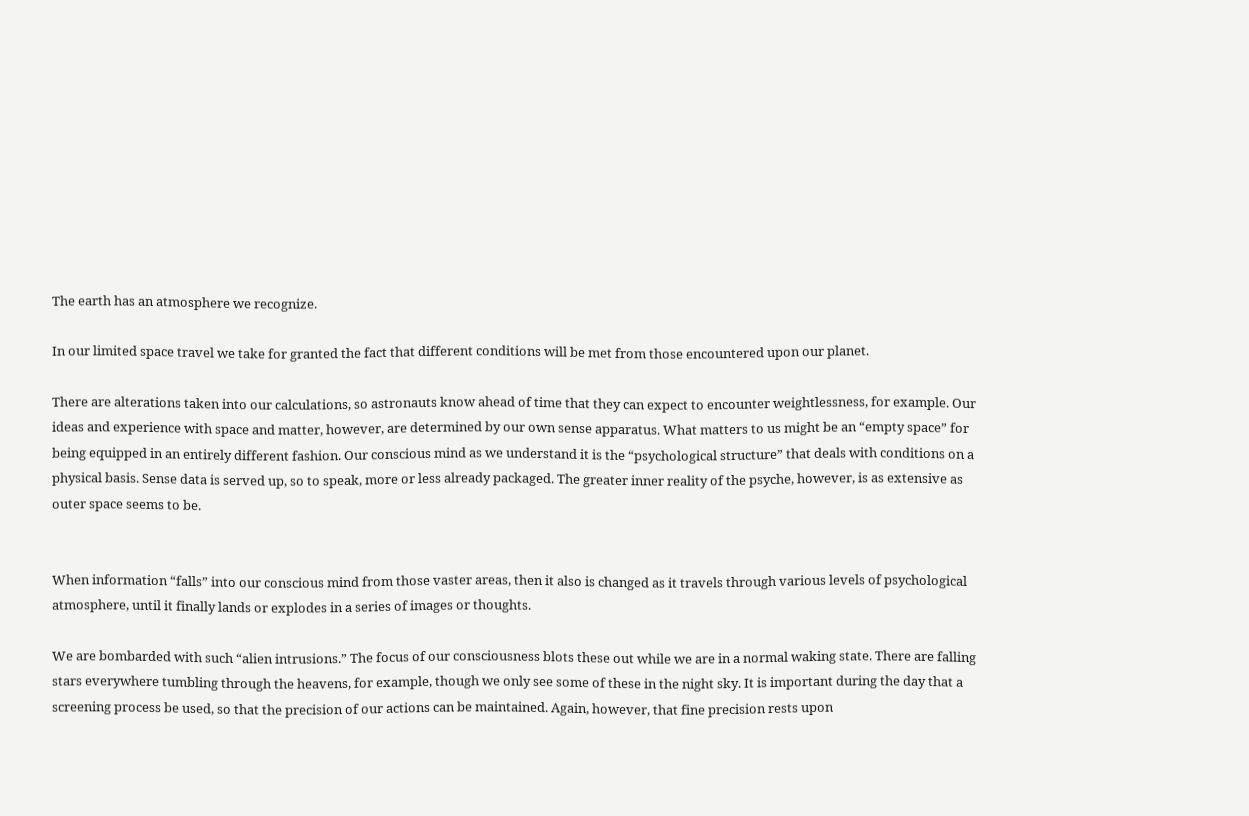The earth has an atmosphere we recognize.

In our limited space travel we take for granted the fact that different conditions will be met from those encountered upon our planet.

There are alterations taken into our calculations, so astronauts know ahead of time that they can expect to encounter weightlessness, for example. Our ideas and experience with space and matter, however, are determined by our own sense apparatus. What matters to us might be an “empty space” for being equipped in an entirely different fashion. Our conscious mind as we understand it is the “psychological structure” that deals with conditions on a physical basis. Sense data is served up, so to speak, more or less already packaged. The greater inner reality of the psyche, however, is as extensive as outer space seems to be.


When information “falls” into our conscious mind from those vaster areas, then it also is changed as it travels through various levels of psychological atmosphere, until it finally lands or explodes in a series of images or thoughts.

We are bombarded with such “alien intrusions.” The focus of our consciousness blots these out while we are in a normal waking state. There are falling stars everywhere tumbling through the heavens, for example, though we only see some of these in the night sky. It is important during the day that a screening process be used, so that the precision of our actions can be maintained. Again, however, that fine precision rests upon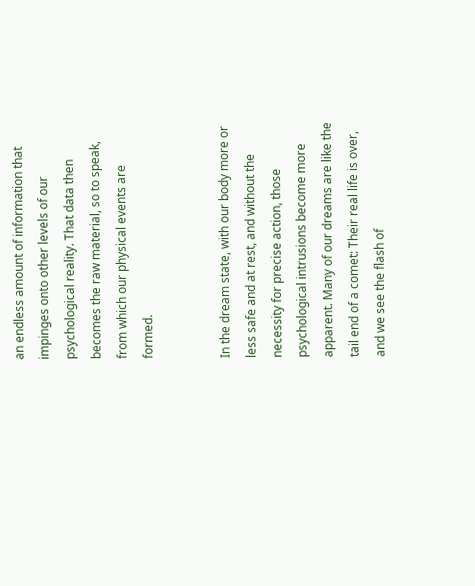an endless amount of information that impinges onto other levels of our psychological reality. That data then becomes the raw material, so to speak, from which our physical events are formed.


In the dream state, with our body more or less safe and at rest, and without the necessity for precise action, those psychological intrusions become more apparent. Many of our dreams are like the tail end of a comet: Their real life is over, and we see the flash of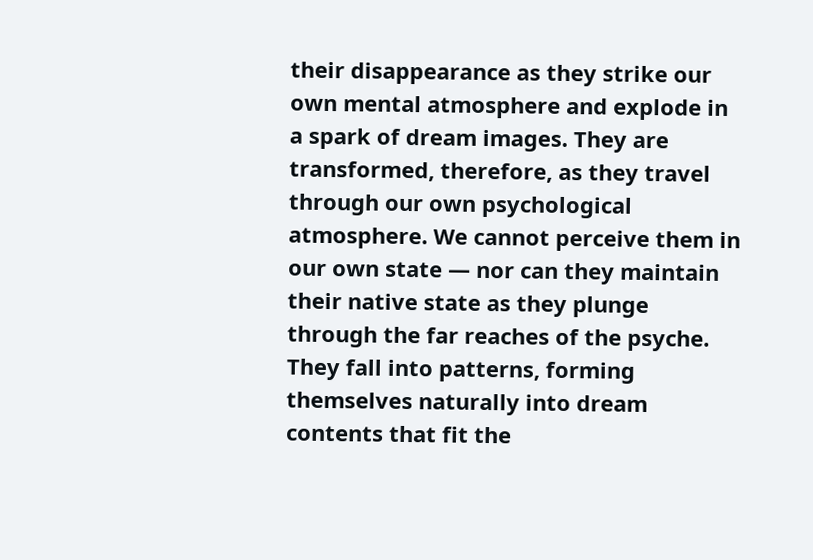their disappearance as they strike our own mental atmosphere and explode in a spark of dream images. They are transformed, therefore, as they travel through our own psychological atmosphere. We cannot perceive them in our own state — nor can they maintain their native state as they plunge through the far reaches of the psyche. They fall into patterns, forming themselves naturally into dream contents that fit the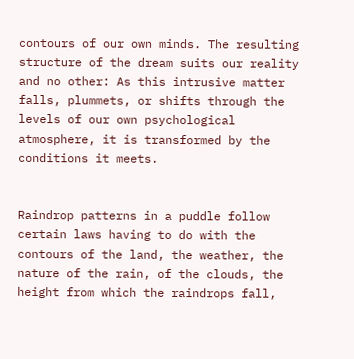contours of our own minds. The resulting structure of the dream suits our reality and no other: As this intrusive matter falls, plummets, or shifts through the levels of our own psychological atmosphere, it is transformed by the conditions it meets.


Raindrop patterns in a puddle follow certain laws having to do with the contours of the land, the weather, the nature of the rain, of the clouds, the height from which the raindrops fall,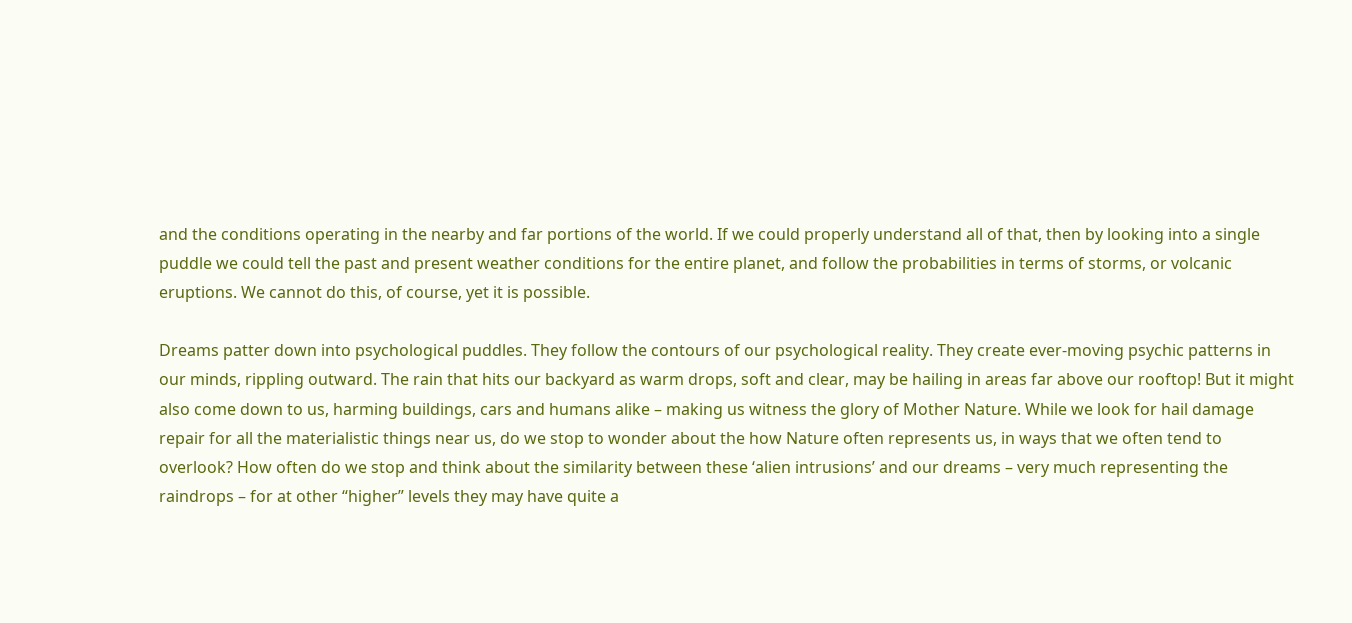and the conditions operating in the nearby and far portions of the world. If we could properly understand all of that, then by looking into a single puddle we could tell the past and present weather conditions for the entire planet, and follow the probabilities in terms of storms, or volcanic eruptions. We cannot do this, of course, yet it is possible.

Dreams patter down into psychological puddles. They follow the contours of our psychological reality. They create ever-moving psychic patterns in our minds, rippling outward. The rain that hits our backyard as warm drops, soft and clear, may be hailing in areas far above our rooftop! But it might also come down to us, harming buildings, cars and humans alike – making us witness the glory of Mother Nature. While we look for hail damage repair for all the materialistic things near us, do we stop to wonder about the how Nature often represents us, in ways that we often tend to overlook? How often do we stop and think about the similarity between these ‘alien intrusions’ and our dreams – very much representing the raindrops – for at other “higher” levels they may have quite a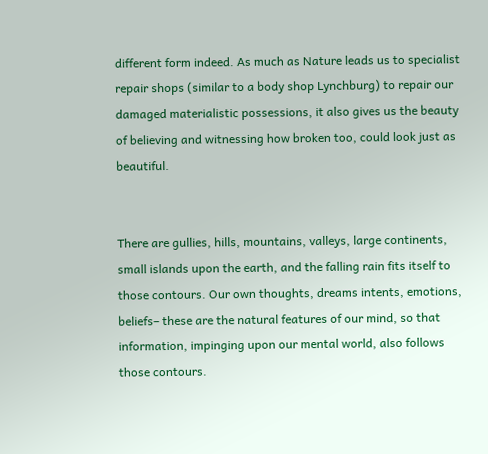different form indeed. As much as Nature leads us to specialist repair shops (similar to a body shop Lynchburg) to repair our damaged materialistic possessions, it also gives us the beauty of believing and witnessing how broken too, could look just as beautiful.


There are gullies, hills, mountains, valleys, large continents, small islands upon the earth, and the falling rain fits itself to those contours. Our own thoughts, dreams intents, emotions, beliefs– these are the natural features of our mind, so that information, impinging upon our mental world, also follows those contours.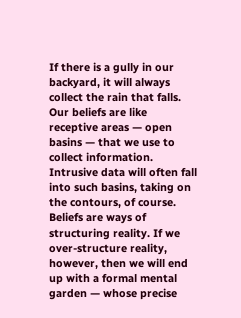If there is a gully in our backyard, it will always collect the rain that falls. Our beliefs are like receptive areas — open basins — that we use to collect information. Intrusive data will often fall into such basins, taking on the contours, of course. Beliefs are ways of structuring reality. If we over-structure reality, however, then we will end up with a formal mental garden — whose precise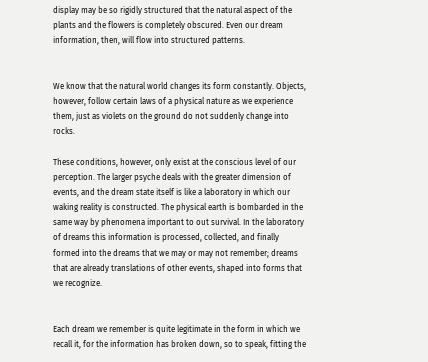display may be so rigidly structured that the natural aspect of the plants and the flowers is completely obscured. Even our dream information, then, will flow into structured patterns.


We know that the natural world changes its form constantly. Objects, however, follow certain laws of a physical nature as we experience them, just as violets on the ground do not suddenly change into rocks.

These conditions, however, only exist at the conscious level of our perception. The larger psyche deals with the greater dimension of events, and the dream state itself is like a laboratory in which our waking reality is constructed. The physical earth is bombarded in the same way by phenomena important to out survival. In the laboratory of dreams this information is processed, collected, and finally formed into the dreams that we may or may not remember; dreams that are already translations of other events, shaped into forms that we recognize.


Each dream we remember is quite legitimate in the form in which we recall it, for the information has broken down, so to speak, fitting the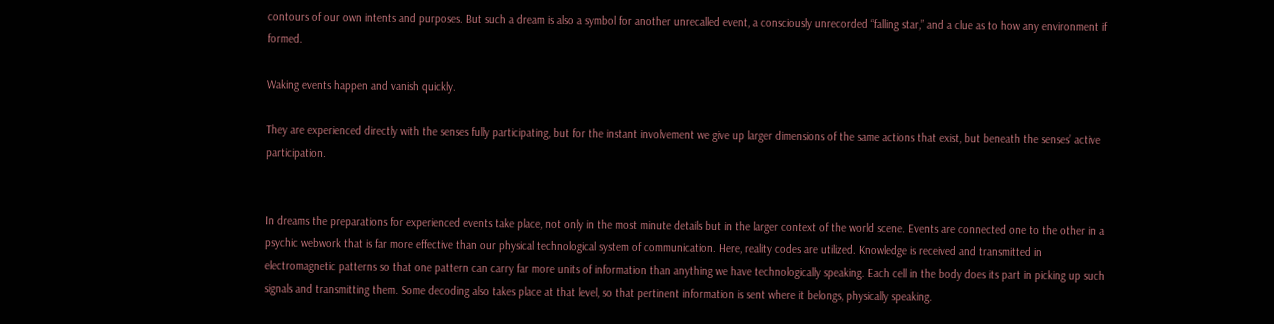contours of our own intents and purposes. But such a dream is also a symbol for another unrecalled event, a consciously unrecorded “falling star,” and a clue as to how any environment if formed.

Waking events happen and vanish quickly.

They are experienced directly with the senses fully participating, but for the instant involvement we give up larger dimensions of the same actions that exist, but beneath the senses’ active participation.


In dreams the preparations for experienced events take place, not only in the most minute details but in the larger context of the world scene. Events are connected one to the other in a psychic webwork that is far more effective than our physical technological system of communication. Here, reality codes are utilized. Knowledge is received and transmitted in electromagnetic patterns so that one pattern can carry far more units of information than anything we have technologically speaking. Each cell in the body does its part in picking up such signals and transmitting them. Some decoding also takes place at that level, so that pertinent information is sent where it belongs, physically speaking.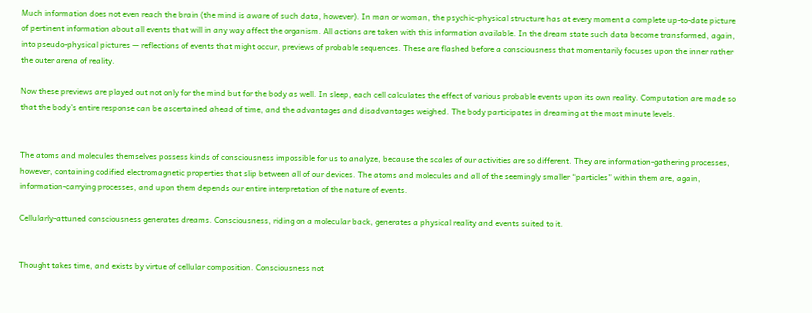Much information does not even reach the brain (the mind is aware of such data, however). In man or woman, the psychic-physical structure has at every moment a complete up-to-date picture of pertinent information about all events that will in any way affect the organism. All actions are taken with this information available. In the dream state such data become transformed, again, into pseudo-physical pictures — reflections of events that might occur, previews of probable sequences. These are flashed before a consciousness that momentarily focuses upon the inner rather the outer arena of reality.

Now these previews are played out not only for the mind but for the body as well. In sleep, each cell calculates the effect of various probable events upon its own reality. Computation are made so that the body’s entire response can be ascertained ahead of time, and the advantages and disadvantages weighed. The body participates in dreaming at the most minute levels.


The atoms and molecules themselves possess kinds of consciousness impossible for us to analyze, because the scales of our activities are so different. They are information-gathering processes, however, containing codified electromagnetic properties that slip between all of our devices. The atoms and molecules and all of the seemingly smaller “particles” within them are, again, information-carrying processes, and upon them depends our entire interpretation of the nature of events.

Cellularly-attuned consciousness generates dreams. Consciousness, riding on a molecular back, generates a physical reality and events suited to it.


Thought takes time, and exists by virtue of cellular composition. Consciousness not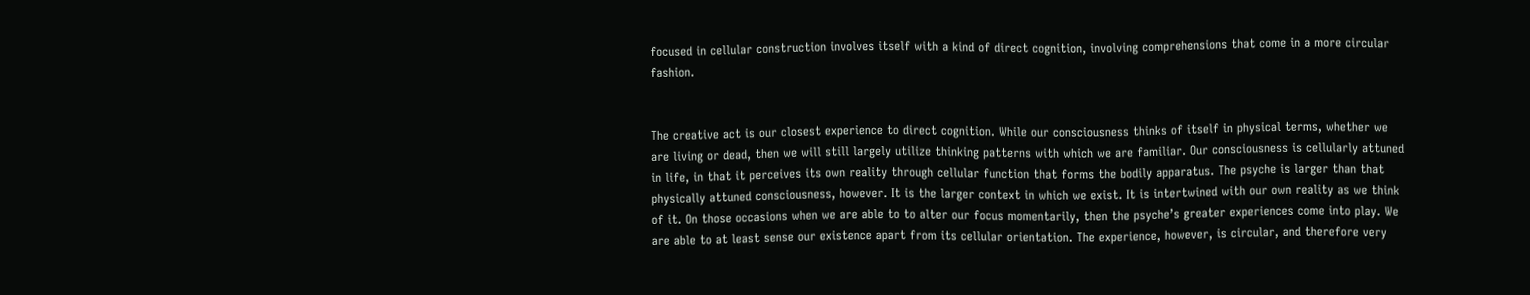focused in cellular construction involves itself with a kind of direct cognition, involving comprehensions that come in a more circular fashion.


The creative act is our closest experience to direct cognition. While our consciousness thinks of itself in physical terms, whether we are living or dead, then we will still largely utilize thinking patterns with which we are familiar. Our consciousness is cellularly attuned in life, in that it perceives its own reality through cellular function that forms the bodily apparatus. The psyche is larger than that physically attuned consciousness, however. It is the larger context in which we exist. It is intertwined with our own reality as we think of it. On those occasions when we are able to to alter our focus momentarily, then the psyche’s greater experiences come into play. We are able to at least sense our existence apart from its cellular orientation. The experience, however, is circular, and therefore very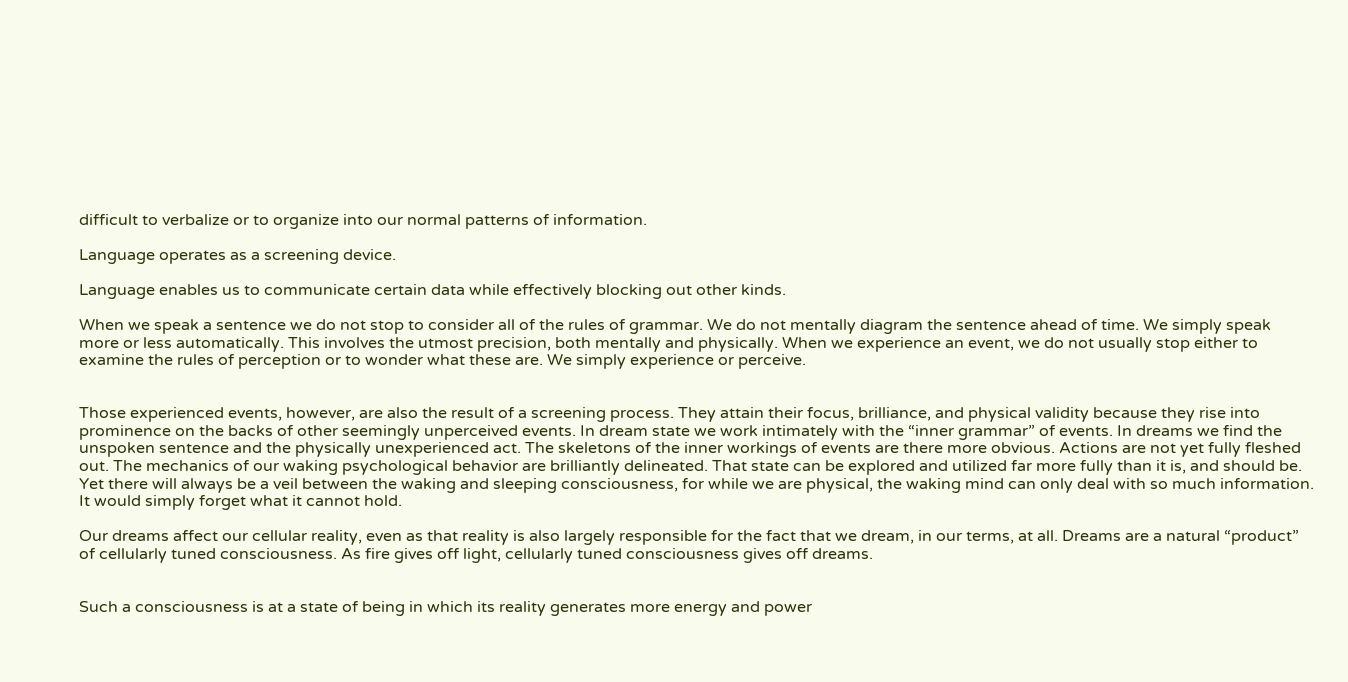difficult to verbalize or to organize into our normal patterns of information.

Language operates as a screening device.

Language enables us to communicate certain data while effectively blocking out other kinds.

When we speak a sentence we do not stop to consider all of the rules of grammar. We do not mentally diagram the sentence ahead of time. We simply speak more or less automatically. This involves the utmost precision, both mentally and physically. When we experience an event, we do not usually stop either to examine the rules of perception or to wonder what these are. We simply experience or perceive.


Those experienced events, however, are also the result of a screening process. They attain their focus, brilliance, and physical validity because they rise into prominence on the backs of other seemingly unperceived events. In dream state we work intimately with the “inner grammar” of events. In dreams we find the unspoken sentence and the physically unexperienced act. The skeletons of the inner workings of events are there more obvious. Actions are not yet fully fleshed out. The mechanics of our waking psychological behavior are brilliantly delineated. That state can be explored and utilized far more fully than it is, and should be. Yet there will always be a veil between the waking and sleeping consciousness, for while we are physical, the waking mind can only deal with so much information. It would simply forget what it cannot hold.

Our dreams affect our cellular reality, even as that reality is also largely responsible for the fact that we dream, in our terms, at all. Dreams are a natural “product” of cellularly tuned consciousness. As fire gives off light, cellularly tuned consciousness gives off dreams.


Such a consciousness is at a state of being in which its reality generates more energy and power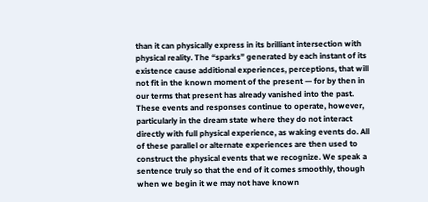than it can physically express in its brilliant intersection with physical reality. The “sparks” generated by each instant of its existence cause additional experiences, perceptions, that will not fit in the known moment of the present — for by then in our terms that present has already vanished into the past. These events and responses continue to operate, however, particularly in the dream state where they do not interact directly with full physical experience, as waking events do. All of these parallel or alternate experiences are then used to construct the physical events that we recognize. We speak a sentence truly so that the end of it comes smoothly, though when we begin it we may not have known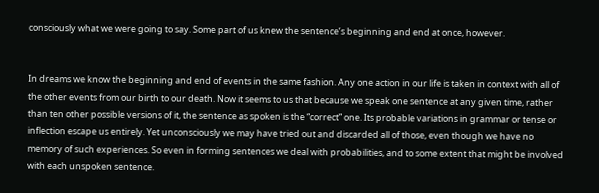consciously what we were going to say. Some part of us knew the sentence’s beginning and end at once, however.


In dreams we know the beginning and end of events in the same fashion. Any one action in our life is taken in context with all of the other events from our birth to our death. Now it seems to us that because we speak one sentence at any given time, rather than ten other possible versions of it, the sentence as spoken is the “correct” one. Its probable variations in grammar or tense or inflection escape us entirely. Yet unconsciously we may have tried out and discarded all of those, even though we have no memory of such experiences. So even in forming sentences we deal with probabilities, and to some extent that might be involved with each unspoken sentence.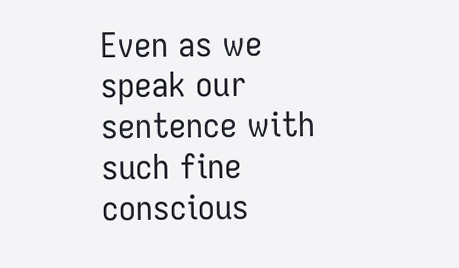Even as we speak our sentence with such fine conscious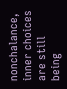nonchalance, inner choices are still being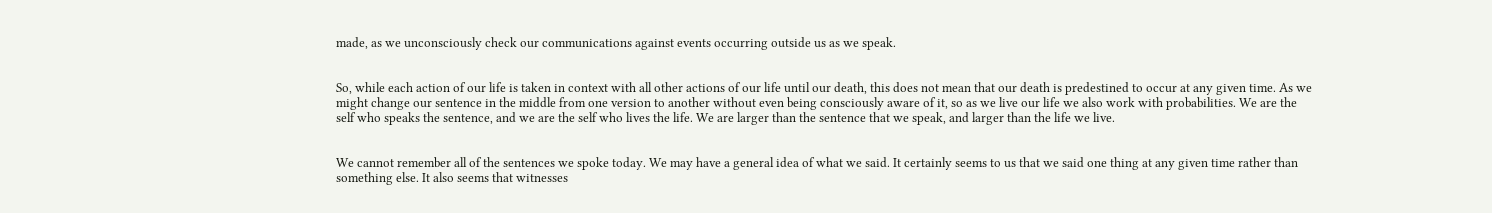made, as we unconsciously check our communications against events occurring outside us as we speak.


So, while each action of our life is taken in context with all other actions of our life until our death, this does not mean that our death is predestined to occur at any given time. As we might change our sentence in the middle from one version to another without even being consciously aware of it, so as we live our life we also work with probabilities. We are the self who speaks the sentence, and we are the self who lives the life. We are larger than the sentence that we speak, and larger than the life we live.


We cannot remember all of the sentences we spoke today. We may have a general idea of what we said. It certainly seems to us that we said one thing at any given time rather than something else. It also seems that witnesses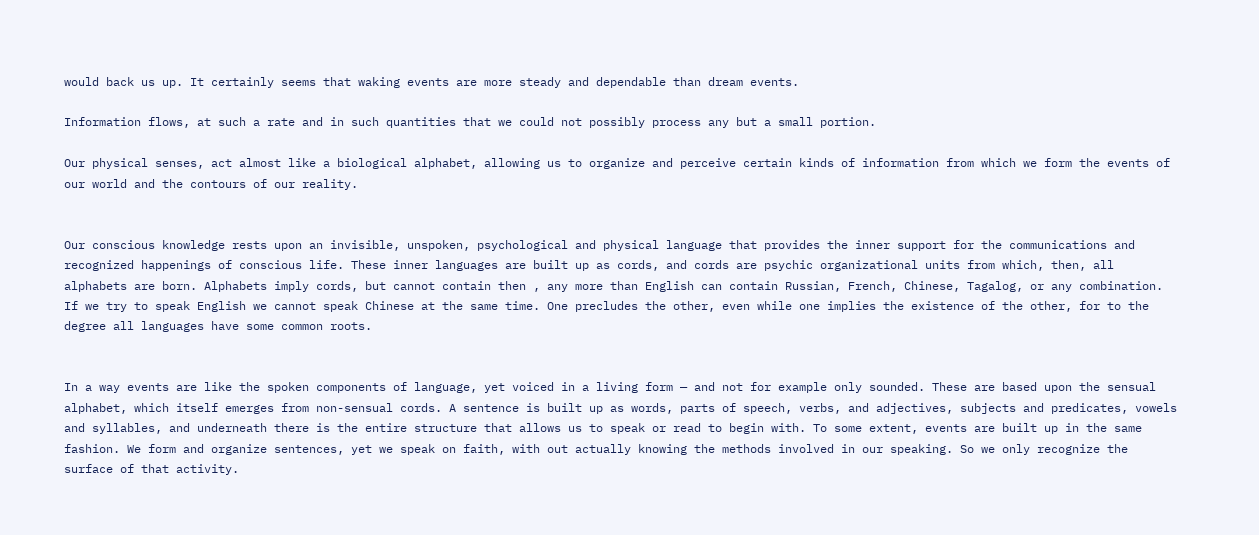would back us up. It certainly seems that waking events are more steady and dependable than dream events.

Information flows, at such a rate and in such quantities that we could not possibly process any but a small portion.

Our physical senses, act almost like a biological alphabet, allowing us to organize and perceive certain kinds of information from which we form the events of our world and the contours of our reality.


Our conscious knowledge rests upon an invisible, unspoken, psychological and physical language that provides the inner support for the communications and recognized happenings of conscious life. These inner languages are built up as cords, and cords are psychic organizational units from which, then, all alphabets are born. Alphabets imply cords, but cannot contain then , any more than English can contain Russian, French, Chinese, Tagalog, or any combination. If we try to speak English we cannot speak Chinese at the same time. One precludes the other, even while one implies the existence of the other, for to the degree all languages have some common roots.


In a way events are like the spoken components of language, yet voiced in a living form — and not for example only sounded. These are based upon the sensual alphabet, which itself emerges from non-sensual cords. A sentence is built up as words, parts of speech, verbs, and adjectives, subjects and predicates, vowels and syllables, and underneath there is the entire structure that allows us to speak or read to begin with. To some extent, events are built up in the same fashion. We form and organize sentences, yet we speak on faith, with out actually knowing the methods involved in our speaking. So we only recognize the surface of that activity.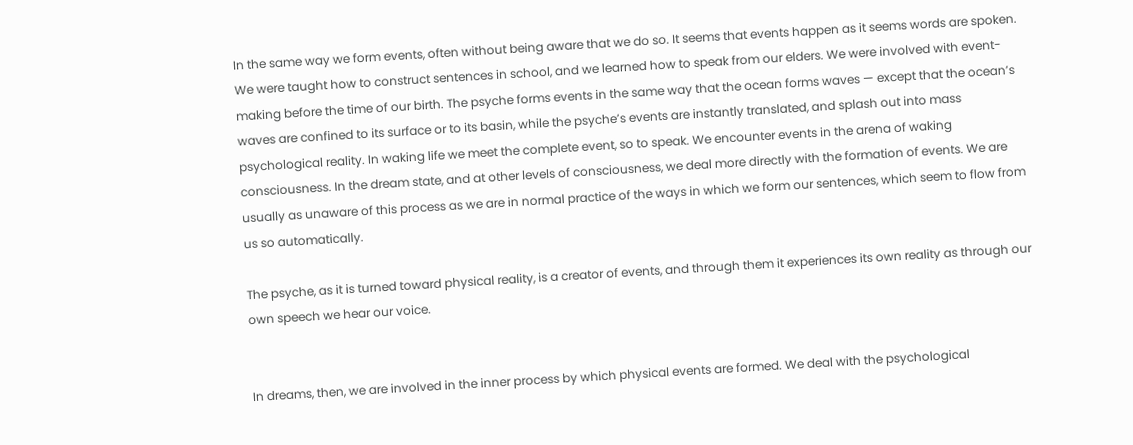In the same way we form events, often without being aware that we do so. It seems that events happen as it seems words are spoken. We were taught how to construct sentences in school, and we learned how to speak from our elders. We were involved with event-making before the time of our birth. The psyche forms events in the same way that the ocean forms waves — except that the ocean’s waves are confined to its surface or to its basin, while the psyche’s events are instantly translated, and splash out into mass psychological reality. In waking life we meet the complete event, so to speak. We encounter events in the arena of waking consciousness. In the dream state, and at other levels of consciousness, we deal more directly with the formation of events. We are usually as unaware of this process as we are in normal practice of the ways in which we form our sentences, which seem to flow from us so automatically.

The psyche, as it is turned toward physical reality, is a creator of events, and through them it experiences its own reality as through our own speech we hear our voice.


In dreams, then, we are involved in the inner process by which physical events are formed. We deal with the psychological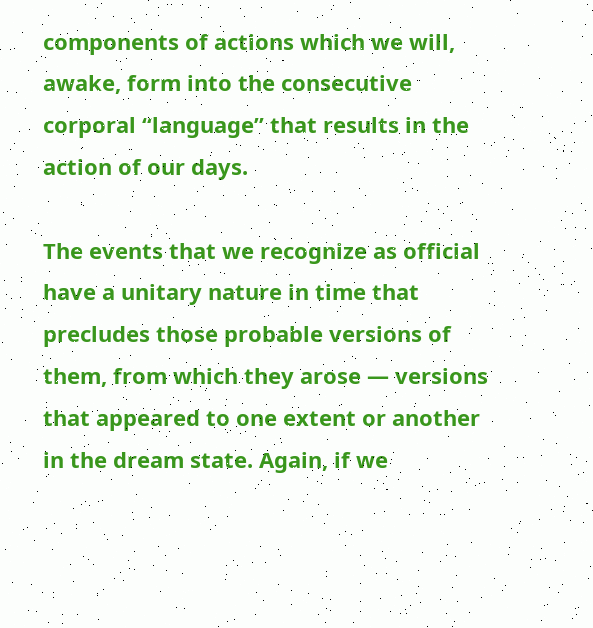components of actions which we will, awake, form into the consecutive corporal “language” that results in the action of our days.

The events that we recognize as official have a unitary nature in time that precludes those probable versions of them, from which they arose — versions that appeared to one extent or another in the dream state. Again, if we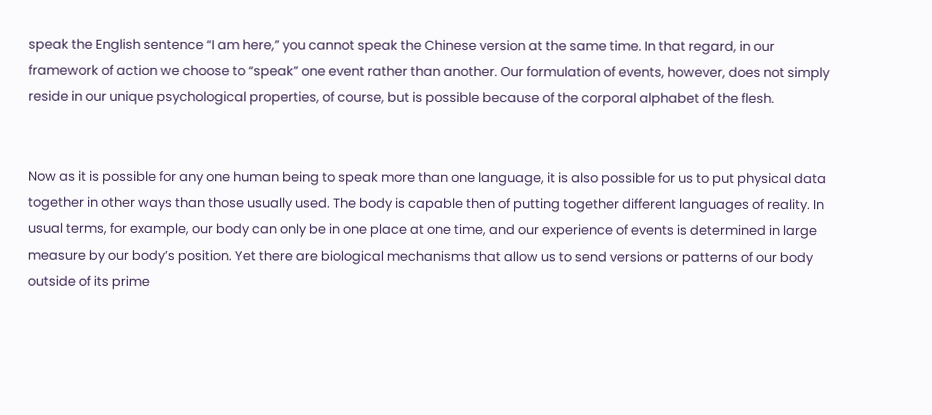speak the English sentence “I am here,” you cannot speak the Chinese version at the same time. In that regard, in our framework of action we choose to “speak” one event rather than another. Our formulation of events, however, does not simply reside in our unique psychological properties, of course, but is possible because of the corporal alphabet of the flesh.


Now as it is possible for any one human being to speak more than one language, it is also possible for us to put physical data together in other ways than those usually used. The body is capable then of putting together different languages of reality. In usual terms, for example, our body can only be in one place at one time, and our experience of events is determined in large measure by our body’s position. Yet there are biological mechanisms that allow us to send versions or patterns of our body outside of its prime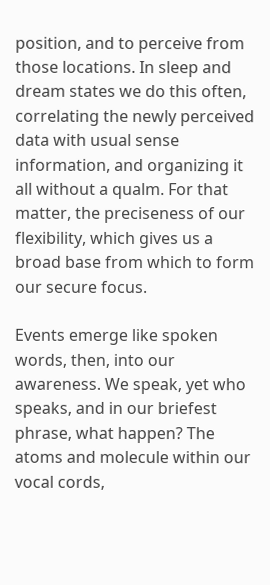position, and to perceive from those locations. In sleep and dream states we do this often, correlating the newly perceived data with usual sense information, and organizing it all without a qualm. For that matter, the preciseness of our flexibility, which gives us a broad base from which to form our secure focus.

Events emerge like spoken words, then, into our awareness. We speak, yet who speaks, and in our briefest phrase, what happen? The atoms and molecule within our vocal cords,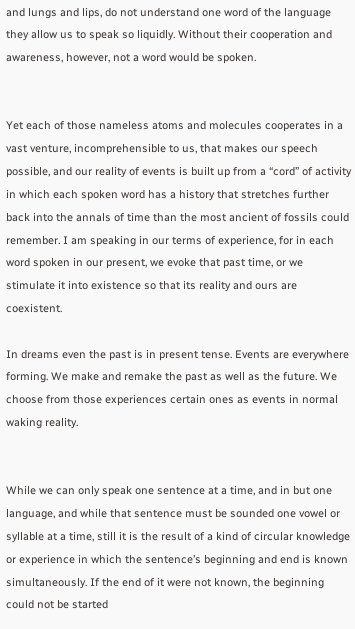and lungs and lips, do not understand one word of the language they allow us to speak so liquidly. Without their cooperation and awareness, however, not a word would be spoken.


Yet each of those nameless atoms and molecules cooperates in a vast venture, incomprehensible to us, that makes our speech possible, and our reality of events is built up from a “cord” of activity in which each spoken word has a history that stretches further back into the annals of time than the most ancient of fossils could remember. I am speaking in our terms of experience, for in each word spoken in our present, we evoke that past time, or we stimulate it into existence so that its reality and ours are coexistent.

In dreams even the past is in present tense. Events are everywhere forming. We make and remake the past as well as the future. We choose from those experiences certain ones as events in normal waking reality.


While we can only speak one sentence at a time, and in but one language, and while that sentence must be sounded one vowel or syllable at a time, still it is the result of a kind of circular knowledge or experience in which the sentence’s beginning and end is known simultaneously. If the end of it were not known, the beginning could not be started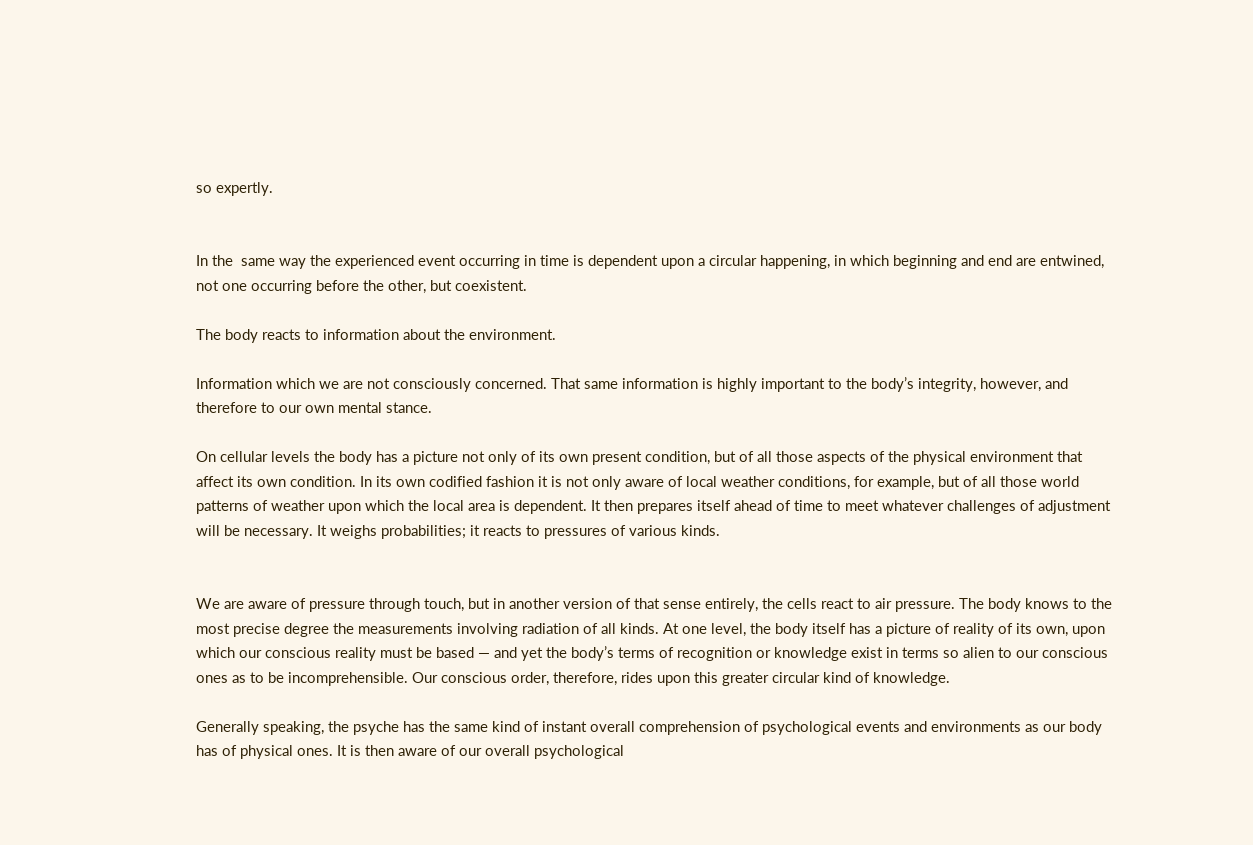so expertly.


In the  same way the experienced event occurring in time is dependent upon a circular happening, in which beginning and end are entwined, not one occurring before the other, but coexistent.

The body reacts to information about the environment.

Information which we are not consciously concerned. That same information is highly important to the body’s integrity, however, and therefore to our own mental stance.

On cellular levels the body has a picture not only of its own present condition, but of all those aspects of the physical environment that affect its own condition. In its own codified fashion it is not only aware of local weather conditions, for example, but of all those world patterns of weather upon which the local area is dependent. It then prepares itself ahead of time to meet whatever challenges of adjustment will be necessary. It weighs probabilities; it reacts to pressures of various kinds.


We are aware of pressure through touch, but in another version of that sense entirely, the cells react to air pressure. The body knows to the most precise degree the measurements involving radiation of all kinds. At one level, the body itself has a picture of reality of its own, upon which our conscious reality must be based — and yet the body’s terms of recognition or knowledge exist in terms so alien to our conscious ones as to be incomprehensible. Our conscious order, therefore, rides upon this greater circular kind of knowledge.

Generally speaking, the psyche has the same kind of instant overall comprehension of psychological events and environments as our body has of physical ones. It is then aware of our overall psychological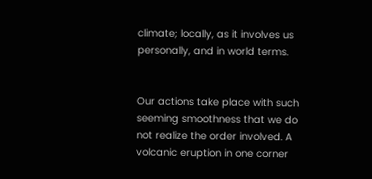climate; locally, as it involves us personally, and in world terms.


Our actions take place with such seeming smoothness that we do not realize the order involved. A volcanic eruption in one corner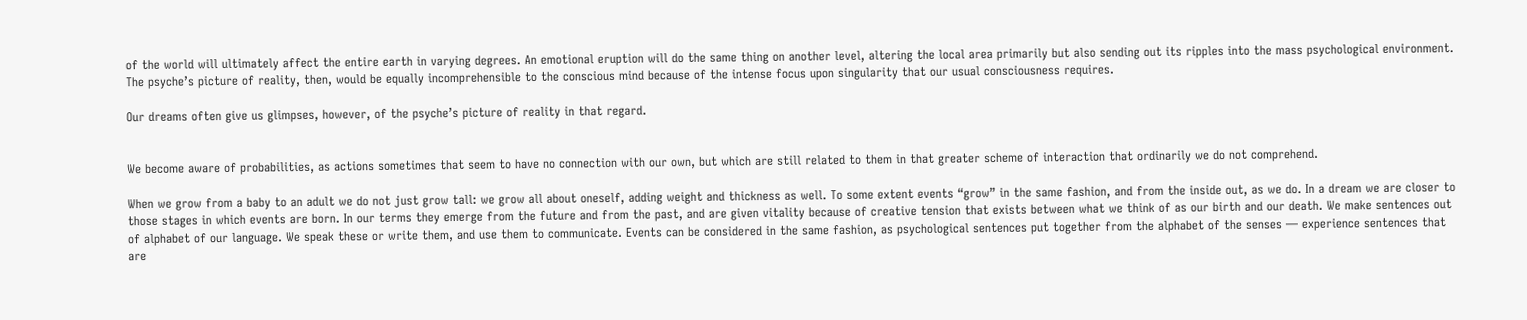of the world will ultimately affect the entire earth in varying degrees. An emotional eruption will do the same thing on another level, altering the local area primarily but also sending out its ripples into the mass psychological environment. The psyche’s picture of reality, then, would be equally incomprehensible to the conscious mind because of the intense focus upon singularity that our usual consciousness requires.

Our dreams often give us glimpses, however, of the psyche’s picture of reality in that regard.


We become aware of probabilities, as actions sometimes that seem to have no connection with our own, but which are still related to them in that greater scheme of interaction that ordinarily we do not comprehend.

When we grow from a baby to an adult we do not just grow tall: we grow all about oneself, adding weight and thickness as well. To some extent events “grow” in the same fashion, and from the inside out, as we do. In a dream we are closer to those stages in which events are born. In our terms they emerge from the future and from the past, and are given vitality because of creative tension that exists between what we think of as our birth and our death. We make sentences out of alphabet of our language. We speak these or write them, and use them to communicate. Events can be considered in the same fashion, as psychological sentences put together from the alphabet of the senses — experience sentences that are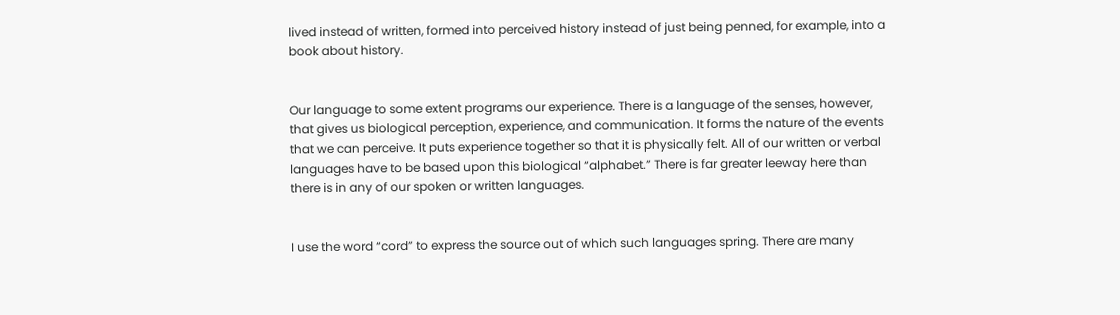lived instead of written, formed into perceived history instead of just being penned, for example, into a book about history.


Our language to some extent programs our experience. There is a language of the senses, however, that gives us biological perception, experience, and communication. It forms the nature of the events that we can perceive. It puts experience together so that it is physically felt. All of our written or verbal languages have to be based upon this biological “alphabet.” There is far greater leeway here than there is in any of our spoken or written languages.


I use the word “cord” to express the source out of which such languages spring. There are many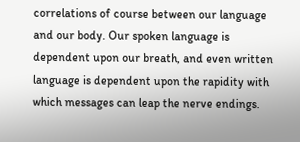correlations of course between our language and our body. Our spoken language is dependent upon our breath, and even written language is dependent upon the rapidity with which messages can leap the nerve endings.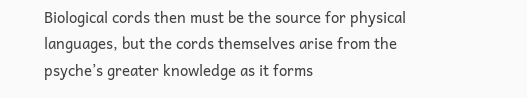Biological cords then must be the source for physical languages, but the cords themselves arise from the psyche’s greater knowledge as it forms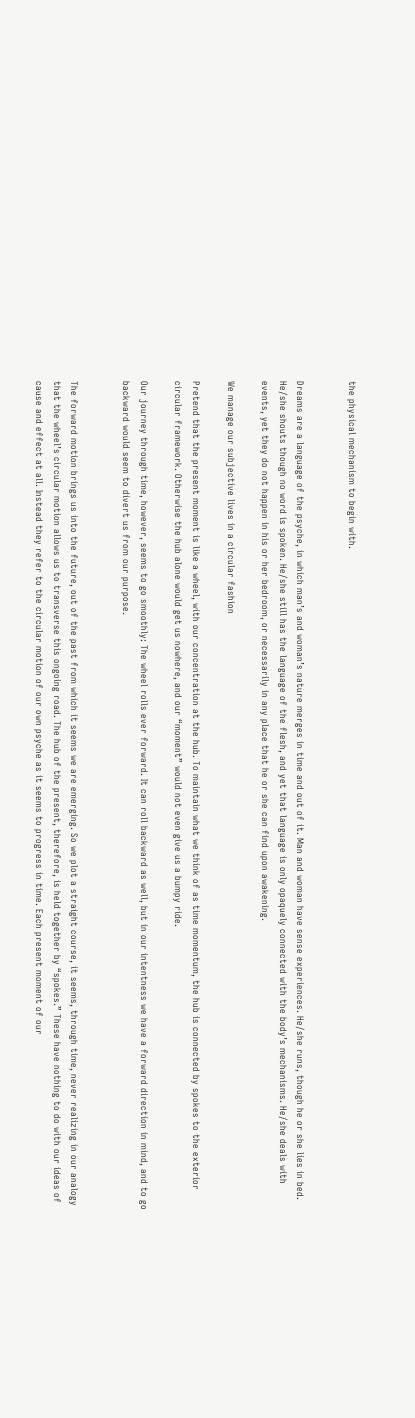the physical mechanism to begin with.


Dreams are a language of the psyche, in which man’s and woman’s nature merges in time and out of it. Man and woman have sense experiences. He/she runs, though he or she lies in bed. He/she shouts though no word is spoken. He/she still has the language of the flesh, and yet that language is only opaquely connected with the body’s mechanisms. He/she deals with events, yet they do not happen in his or her bedroom, or necessarily in any place that he or she can find upon awakening.

We manage our subjective lives in a circular fashion

Pretend that the present moment is like a wheel, with our concentration at the hub. To maintain what we think of as time momentum, the hub is connected by spokes to the exterior circular framework. Otherwise the hub alone would get us nowhere, and our “moment” would not even give us a bumpy ride.

Our journey through time, however, seems to go smoothly: The wheel rolls ever forward. It can roll backward as well, but in our intentness we have a forward direction in mind, and to go backward would seem to divert us from our purpose.


The forward motion brings us into the future, out of the past from which it seems we are emerging. So we plot a straight course, it seems, through time, never realizing in our analogy that the wheel’s circular motion allows us to transverse this ongoing road. The hub of the present, therefore, is held together by “spokes.” These have nothing to do with our ideas of cause and effect at all. Instead they refer to the circular motion of our own psyche as it seems to progress in time. Each present moment of our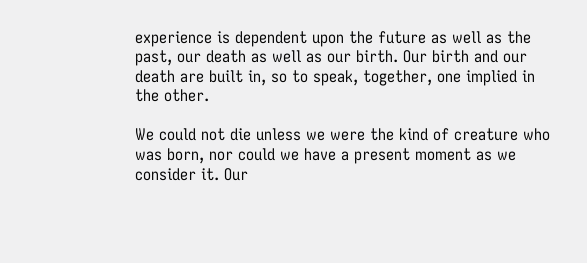experience is dependent upon the future as well as the past, our death as well as our birth. Our birth and our death are built in, so to speak, together, one implied in the other.

We could not die unless we were the kind of creature who was born, nor could we have a present moment as we consider it. Our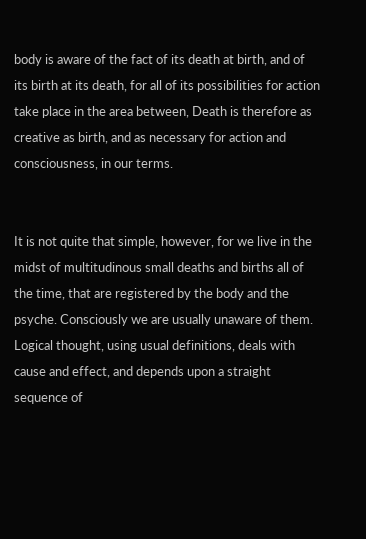body is aware of the fact of its death at birth, and of its birth at its death, for all of its possibilities for action take place in the area between, Death is therefore as creative as birth, and as necessary for action and consciousness, in our terms.


It is not quite that simple, however, for we live in the midst of multitudinous small deaths and births all of the time, that are registered by the body and the psyche. Consciously we are usually unaware of them. Logical thought, using usual definitions, deals with cause and effect, and depends upon a straight sequence of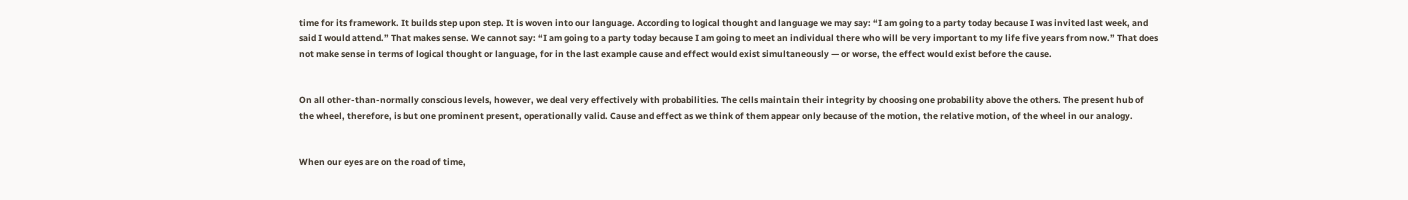time for its framework. It builds step upon step. It is woven into our language. According to logical thought and language we may say: “I am going to a party today because I was invited last week, and said I would attend.” That makes sense. We cannot say: “I am going to a party today because I am going to meet an individual there who will be very important to my life five years from now.” That does not make sense in terms of logical thought or language, for in the last example cause and effect would exist simultaneously — or worse, the effect would exist before the cause.


On all other-than-normally conscious levels, however, we deal very effectively with probabilities. The cells maintain their integrity by choosing one probability above the others. The present hub of the wheel, therefore, is but one prominent present, operationally valid. Cause and effect as we think of them appear only because of the motion, the relative motion, of the wheel in our analogy.


When our eyes are on the road of time,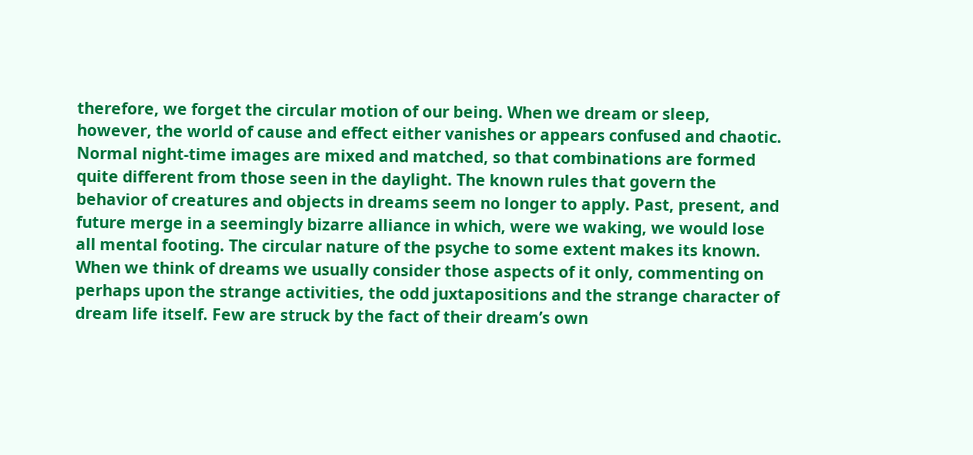therefore, we forget the circular motion of our being. When we dream or sleep, however, the world of cause and effect either vanishes or appears confused and chaotic. Normal night-time images are mixed and matched, so that combinations are formed quite different from those seen in the daylight. The known rules that govern the behavior of creatures and objects in dreams seem no longer to apply. Past, present, and future merge in a seemingly bizarre alliance in which, were we waking, we would lose all mental footing. The circular nature of the psyche to some extent makes its known. When we think of dreams we usually consider those aspects of it only, commenting on perhaps upon the strange activities, the odd juxtapositions and the strange character of dream life itself. Few are struck by the fact of their dream’s own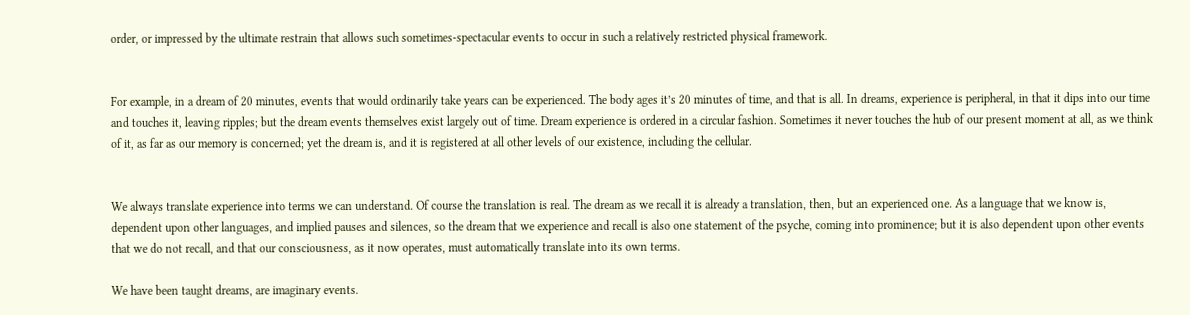order, or impressed by the ultimate restrain that allows such sometimes-spectacular events to occur in such a relatively restricted physical framework.


For example, in a dream of 20 minutes, events that would ordinarily take years can be experienced. The body ages it’s 20 minutes of time, and that is all. In dreams, experience is peripheral, in that it dips into our time and touches it, leaving ripples; but the dream events themselves exist largely out of time. Dream experience is ordered in a circular fashion. Sometimes it never touches the hub of our present moment at all, as we think of it, as far as our memory is concerned; yet the dream is, and it is registered at all other levels of our existence, including the cellular.


We always translate experience into terms we can understand. Of course the translation is real. The dream as we recall it is already a translation, then, but an experienced one. As a language that we know is, dependent upon other languages, and implied pauses and silences, so the dream that we experience and recall is also one statement of the psyche, coming into prominence; but it is also dependent upon other events that we do not recall, and that our consciousness, as it now operates, must automatically translate into its own terms.

We have been taught dreams, are imaginary events.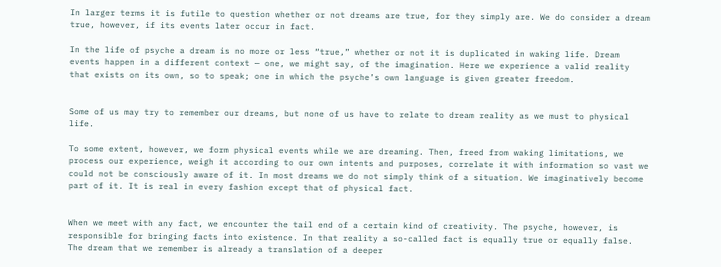In larger terms it is futile to question whether or not dreams are true, for they simply are. We do consider a dream true, however, if its events later occur in fact.

In the life of psyche a dream is no more or less “true,” whether or not it is duplicated in waking life. Dream events happen in a different context — one, we might say, of the imagination. Here we experience a valid reality that exists on its own, so to speak; one in which the psyche’s own language is given greater freedom.


Some of us may try to remember our dreams, but none of us have to relate to dream reality as we must to physical life.

To some extent, however, we form physical events while we are dreaming. Then, freed from waking limitations, we process our experience, weigh it according to our own intents and purposes, correlate it with information so vast we could not be consciously aware of it. In most dreams we do not simply think of a situation. We imaginatively become part of it. It is real in every fashion except that of physical fact.


When we meet with any fact, we encounter the tail end of a certain kind of creativity. The psyche, however, is responsible for bringing facts into existence. In that reality a so-called fact is equally true or equally false. The dream that we remember is already a translation of a deeper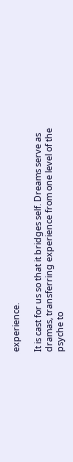experience.

It is cast for us so that it bridges self. Dreams serve as dramas, transferring experience from one level of the psyche to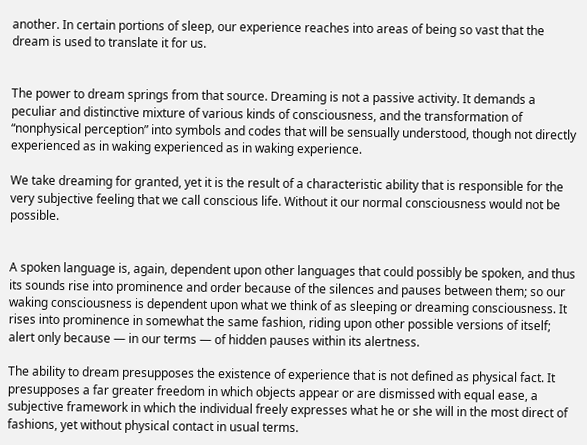another. In certain portions of sleep, our experience reaches into areas of being so vast that the dream is used to translate it for us.


The power to dream springs from that source. Dreaming is not a passive activity. It demands a peculiar and distinctive mixture of various kinds of consciousness, and the transformation of “nonphysical perception” into symbols and codes that will be sensually understood, though not directly experienced as in waking experienced as in waking experience.

We take dreaming for granted, yet it is the result of a characteristic ability that is responsible for the very subjective feeling that we call conscious life. Without it our normal consciousness would not be possible.


A spoken language is, again, dependent upon other languages that could possibly be spoken, and thus its sounds rise into prominence and order because of the silences and pauses between them; so our waking consciousness is dependent upon what we think of as sleeping or dreaming consciousness. It rises into prominence in somewhat the same fashion, riding upon other possible versions of itself; alert only because — in our terms — of hidden pauses within its alertness.

The ability to dream presupposes the existence of experience that is not defined as physical fact. It presupposes a far greater freedom in which objects appear or are dismissed with equal ease, a subjective framework in which the individual freely expresses what he or she will in the most direct of fashions, yet without physical contact in usual terms.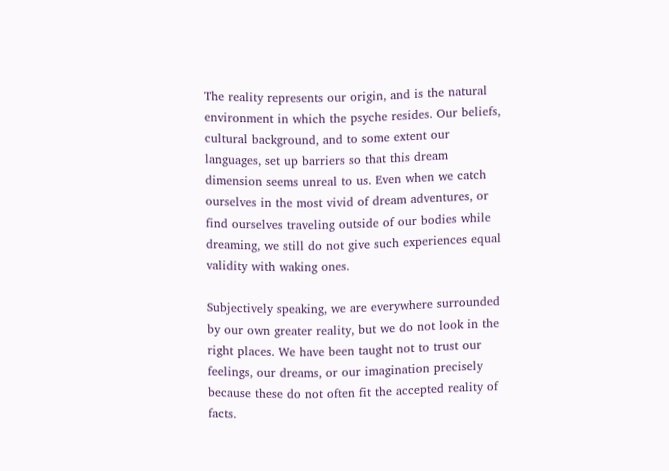The reality represents our origin, and is the natural environment in which the psyche resides. Our beliefs, cultural background, and to some extent our languages, set up barriers so that this dream dimension seems unreal to us. Even when we catch ourselves in the most vivid of dream adventures, or find ourselves traveling outside of our bodies while dreaming, we still do not give such experiences equal validity with waking ones.

Subjectively speaking, we are everywhere surrounded by our own greater reality, but we do not look in the right places. We have been taught not to trust our feelings, our dreams, or our imagination precisely because these do not often fit the accepted reality of facts.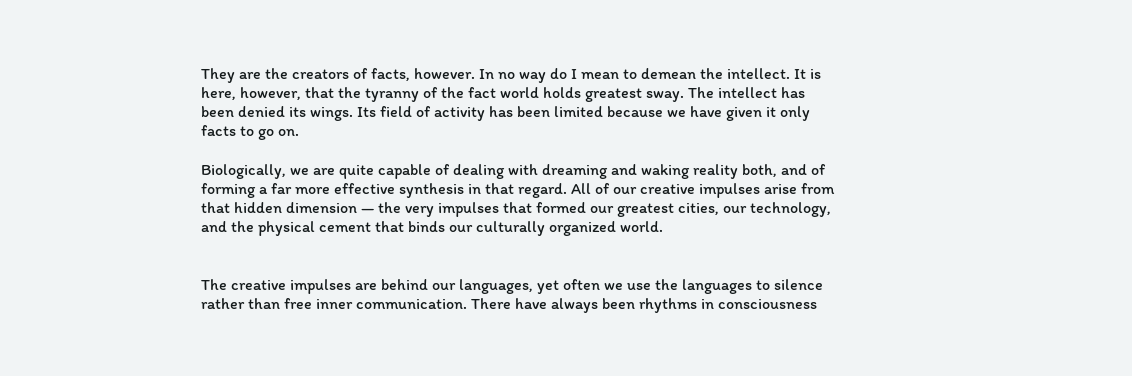They are the creators of facts, however. In no way do I mean to demean the intellect. It is here, however, that the tyranny of the fact world holds greatest sway. The intellect has been denied its wings. Its field of activity has been limited because we have given it only facts to go on.

Biologically, we are quite capable of dealing with dreaming and waking reality both, and of forming a far more effective synthesis in that regard. All of our creative impulses arise from that hidden dimension — the very impulses that formed our greatest cities, our technology, and the physical cement that binds our culturally organized world.


The creative impulses are behind our languages, yet often we use the languages to silence rather than free inner communication. There have always been rhythms in consciousness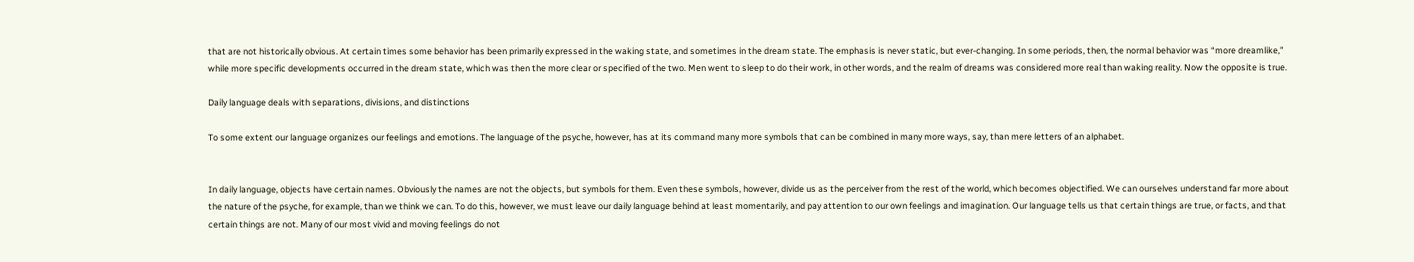that are not historically obvious. At certain times some behavior has been primarily expressed in the waking state, and sometimes in the dream state. The emphasis is never static, but ever-changing. In some periods, then, the normal behavior was “more dreamlike,” while more specific developments occurred in the dream state, which was then the more clear or specified of the two. Men went to sleep to do their work, in other words, and the realm of dreams was considered more real than waking reality. Now the opposite is true.

Daily language deals with separations, divisions, and distinctions

To some extent our language organizes our feelings and emotions. The language of the psyche, however, has at its command many more symbols that can be combined in many more ways, say, than mere letters of an alphabet.


In daily language, objects have certain names. Obviously the names are not the objects, but symbols for them. Even these symbols, however, divide us as the perceiver from the rest of the world, which becomes objectified. We can ourselves understand far more about the nature of the psyche, for example, than we think we can. To do this, however, we must leave our daily language behind at least momentarily, and pay attention to our own feelings and imagination. Our language tells us that certain things are true, or facts, and that certain things are not. Many of our most vivid and moving feelings do not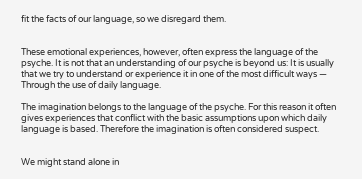fit the facts of our language, so we disregard them.


These emotional experiences, however, often express the language of the psyche. It is not that an understanding of our psyche is beyond us: It is usually that we try to understand or experience it in one of the most difficult ways — Through the use of daily language.

The imagination belongs to the language of the psyche. For this reason it often gives experiences that conflict with the basic assumptions upon which daily language is based. Therefore the imagination is often considered suspect.


We might stand alone in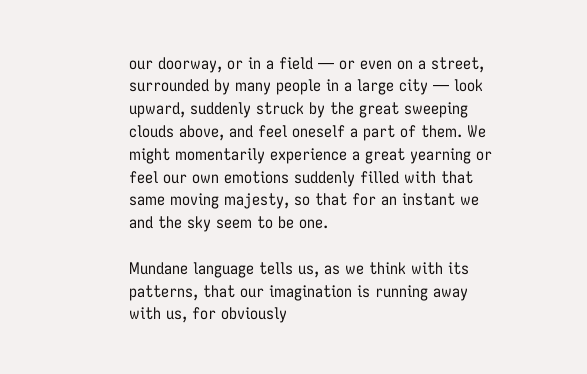our doorway, or in a field — or even on a street, surrounded by many people in a large city — look upward, suddenly struck by the great sweeping clouds above, and feel oneself a part of them. We might momentarily experience a great yearning or feel our own emotions suddenly filled with that same moving majesty, so that for an instant we and the sky seem to be one.

Mundane language tells us, as we think with its patterns, that our imagination is running away with us, for obviously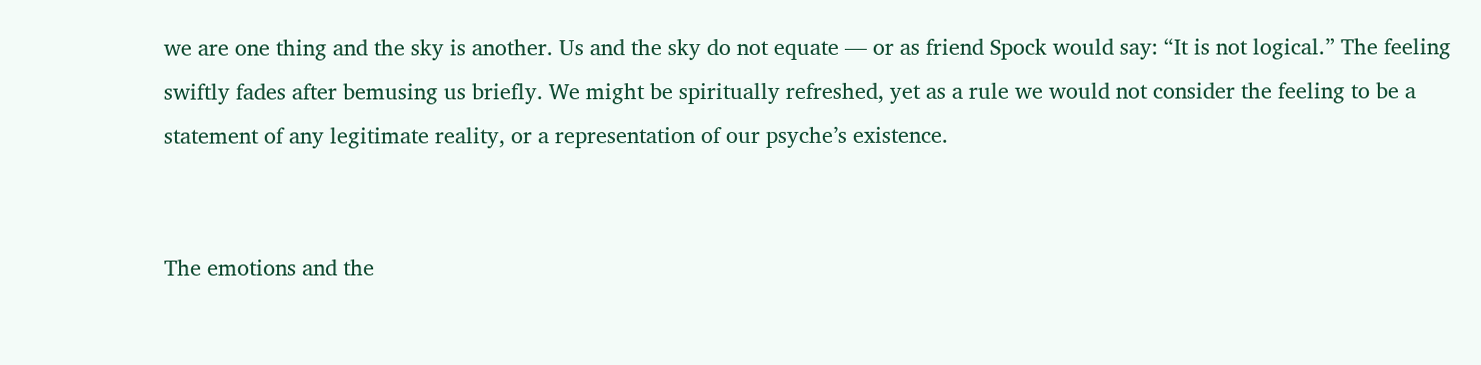we are one thing and the sky is another. Us and the sky do not equate — or as friend Spock would say: “It is not logical.” The feeling swiftly fades after bemusing us briefly. We might be spiritually refreshed, yet as a rule we would not consider the feeling to be a statement of any legitimate reality, or a representation of our psyche’s existence.


The emotions and the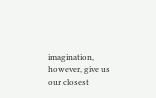imagination, however, give us our closest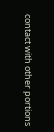contact with other portions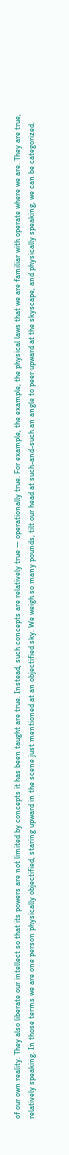of our own reality. They also liberate our intellect so that its powers are not limited by concepts it has been taught are true. Instead, such concepts are relatively true — operationally true. For example, the example, the physical laws that we are familiar with operate where we are. They are true, relatively speaking. In those terms we are one person physically objectified, staring upward in the scene just mentioned at an objectified sky. We weigh so many pounds, tilt our head at such-and-such an angle to peer upward at the skyscape, and physically speaking, we can be categorized.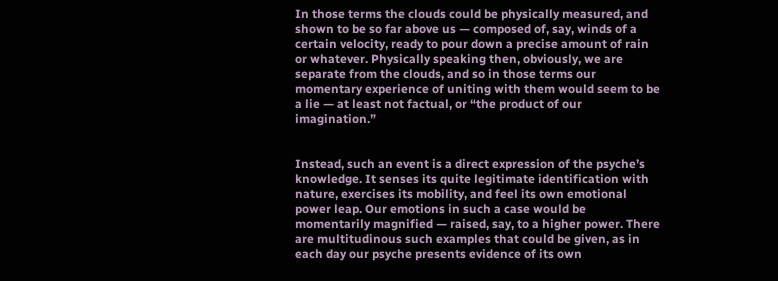In those terms the clouds could be physically measured, and shown to be so far above us — composed of, say, winds of a certain velocity, ready to pour down a precise amount of rain or whatever. Physically speaking then, obviously, we are separate from the clouds, and so in those terms our momentary experience of uniting with them would seem to be a lie — at least not factual, or “the product of our imagination.”


Instead, such an event is a direct expression of the psyche’s knowledge. It senses its quite legitimate identification with nature, exercises its mobility, and feel its own emotional power leap. Our emotions in such a case would be momentarily magnified — raised, say, to a higher power. There are multitudinous such examples that could be given, as in each day our psyche presents evidence of its own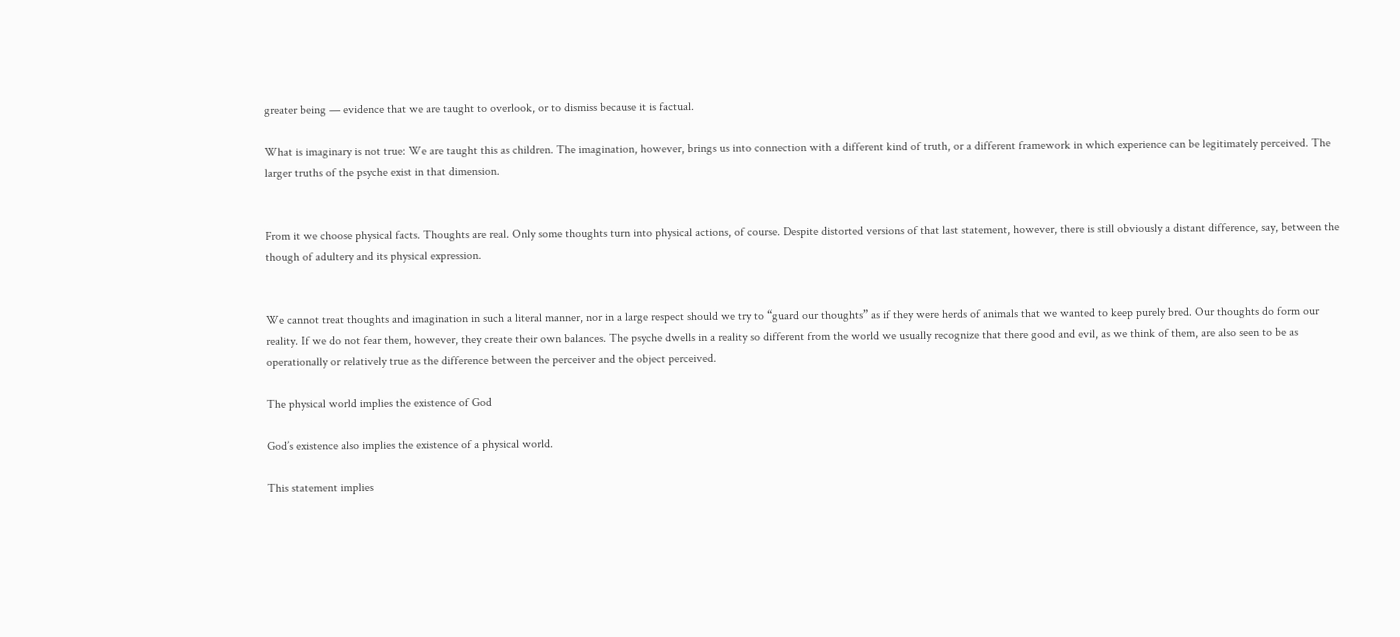greater being — evidence that we are taught to overlook, or to dismiss because it is factual.

What is imaginary is not true: We are taught this as children. The imagination, however, brings us into connection with a different kind of truth, or a different framework in which experience can be legitimately perceived. The larger truths of the psyche exist in that dimension.


From it we choose physical facts. Thoughts are real. Only some thoughts turn into physical actions, of course. Despite distorted versions of that last statement, however, there is still obviously a distant difference, say, between the though of adultery and its physical expression.


We cannot treat thoughts and imagination in such a literal manner, nor in a large respect should we try to “guard our thoughts” as if they were herds of animals that we wanted to keep purely bred. Our thoughts do form our reality. If we do not fear them, however, they create their own balances. The psyche dwells in a reality so different from the world we usually recognize that there good and evil, as we think of them, are also seen to be as operationally or relatively true as the difference between the perceiver and the object perceived.

The physical world implies the existence of God

God’s existence also implies the existence of a physical world.

This statement implies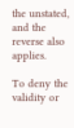the unstated, and the reverse also applies.

To deny the validity or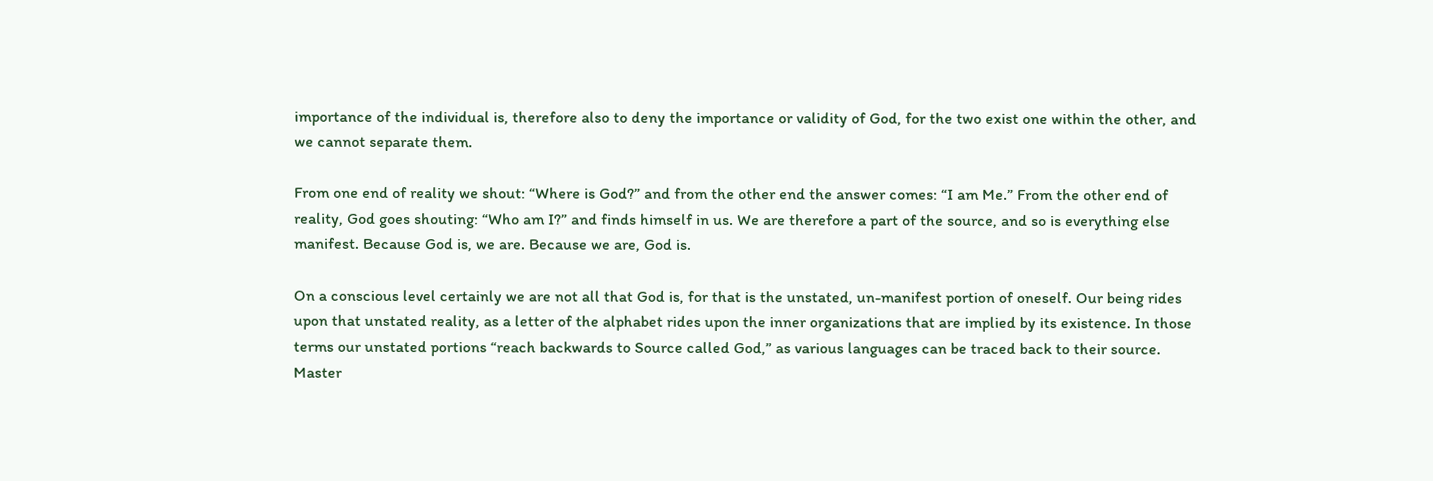importance of the individual is, therefore also to deny the importance or validity of God, for the two exist one within the other, and we cannot separate them.

From one end of reality we shout: “Where is God?” and from the other end the answer comes: “I am Me.” From the other end of reality, God goes shouting: “Who am I?” and finds himself in us. We are therefore a part of the source, and so is everything else manifest. Because God is, we are. Because we are, God is.

On a conscious level certainly we are not all that God is, for that is the unstated, un-manifest portion of oneself. Our being rides upon that unstated reality, as a letter of the alphabet rides upon the inner organizations that are implied by its existence. In those terms our unstated portions “reach backwards to Source called God,” as various languages can be traced back to their source. Master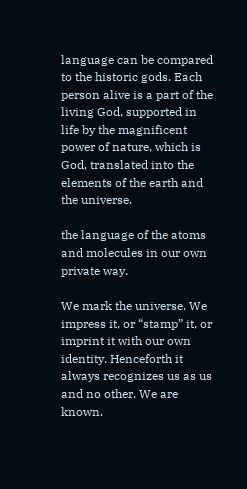language can be compared to the historic gods. Each person alive is a part of the living God, supported in life by the magnificent power of nature, which is God, translated into the elements of the earth and the universe.

the language of the atoms and molecules in our own private way.

We mark the universe. We impress it, or “stamp” it, or imprint it with our own identity. Henceforth it always recognizes us as us and no other. We are known.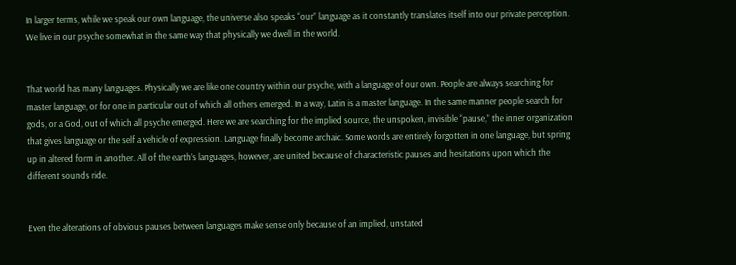In larger terms, while we speak our own language, the universe also speaks “our” language as it constantly translates itself into our private perception. We live in our psyche somewhat in the same way that physically we dwell in the world.


That world has many languages. Physically we are like one country within our psyche, with a language of our own. People are always searching for master language, or for one in particular out of which all others emerged. In a way, Latin is a master language. In the same manner people search for gods, or a God, out of which all psyche emerged. Here we are searching for the implied source, the unspoken, invisible “pause,” the inner organization that gives language or the self a vehicle of expression. Language finally become archaic. Some words are entirely forgotten in one language, but spring up in altered form in another. All of the earth’s languages, however, are united because of characteristic pauses and hesitations upon which the different sounds ride.


Even the alterations of obvious pauses between languages make sense only because of an implied, unstated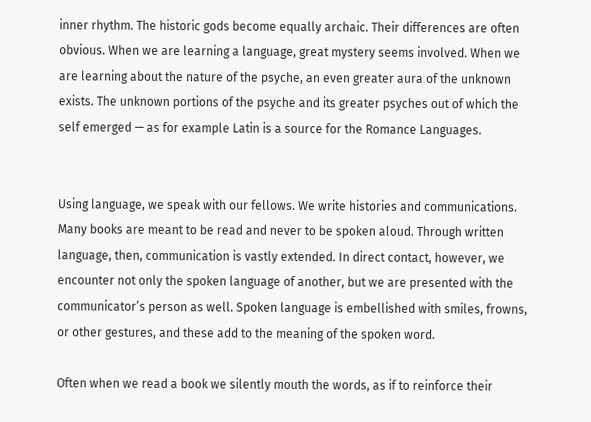inner rhythm. The historic gods become equally archaic. Their differences are often obvious. When we are learning a language, great mystery seems involved. When we are learning about the nature of the psyche, an even greater aura of the unknown exists. The unknown portions of the psyche and its greater psyches out of which the self emerged — as for example Latin is a source for the Romance Languages.


Using language, we speak with our fellows. We write histories and communications. Many books are meant to be read and never to be spoken aloud. Through written language, then, communication is vastly extended. In direct contact, however, we encounter not only the spoken language of another, but we are presented with the communicator’s person as well. Spoken language is embellished with smiles, frowns, or other gestures, and these add to the meaning of the spoken word.

Often when we read a book we silently mouth the words, as if to reinforce their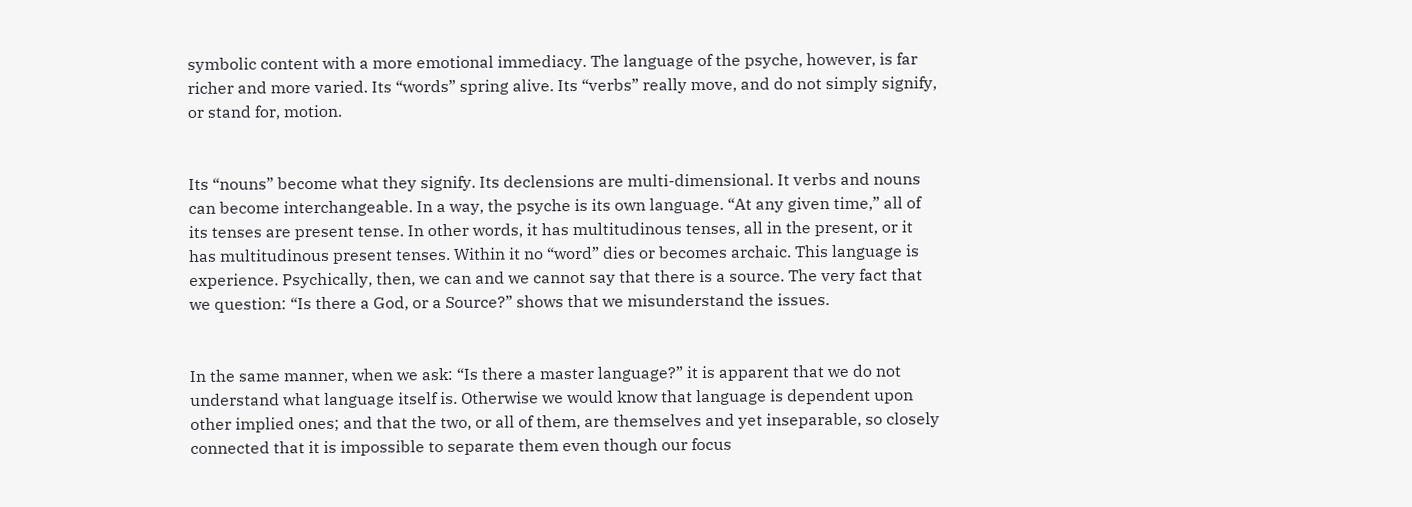symbolic content with a more emotional immediacy. The language of the psyche, however, is far richer and more varied. Its “words” spring alive. Its “verbs” really move, and do not simply signify, or stand for, motion.


Its “nouns” become what they signify. Its declensions are multi-dimensional. It verbs and nouns can become interchangeable. In a way, the psyche is its own language. “At any given time,” all of its tenses are present tense. In other words, it has multitudinous tenses, all in the present, or it has multitudinous present tenses. Within it no “word” dies or becomes archaic. This language is experience. Psychically, then, we can and we cannot say that there is a source. The very fact that we question: “Is there a God, or a Source?” shows that we misunderstand the issues.


In the same manner, when we ask: “Is there a master language?” it is apparent that we do not understand what language itself is. Otherwise we would know that language is dependent upon other implied ones; and that the two, or all of them, are themselves and yet inseparable, so closely connected that it is impossible to separate them even though our focus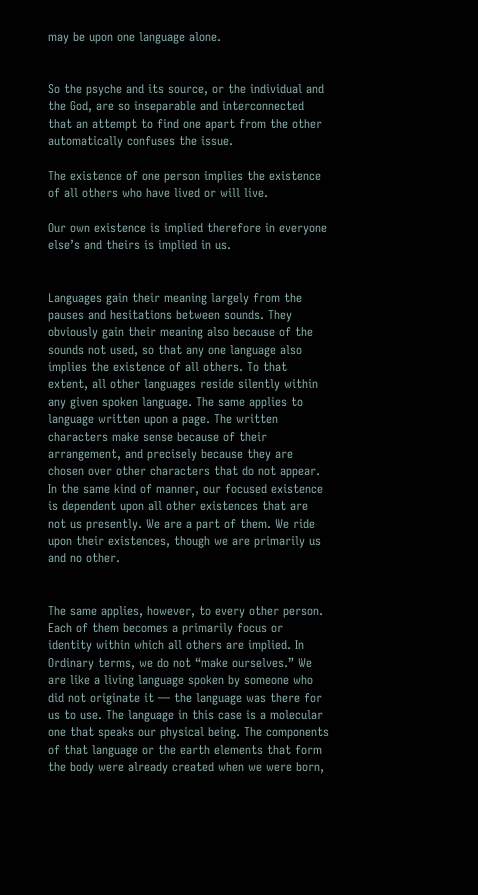may be upon one language alone.


So the psyche and its source, or the individual and the God, are so inseparable and interconnected that an attempt to find one apart from the other automatically confuses the issue.

The existence of one person implies the existence of all others who have lived or will live.

Our own existence is implied therefore in everyone else’s and theirs is implied in us.


Languages gain their meaning largely from the pauses and hesitations between sounds. They obviously gain their meaning also because of the sounds not used, so that any one language also implies the existence of all others. To that extent, all other languages reside silently within any given spoken language. The same applies to language written upon a page. The written characters make sense because of their arrangement, and precisely because they are chosen over other characters that do not appear. In the same kind of manner, our focused existence is dependent upon all other existences that are not us presently. We are a part of them. We ride upon their existences, though we are primarily us and no other.


The same applies, however, to every other person. Each of them becomes a primarily focus or identity within which all others are implied. In Ordinary terms, we do not “make ourselves.” We are like a living language spoken by someone who did not originate it — the language was there for us to use. The language in this case is a molecular one that speaks our physical being. The components of that language or the earth elements that form the body were already created when we were born,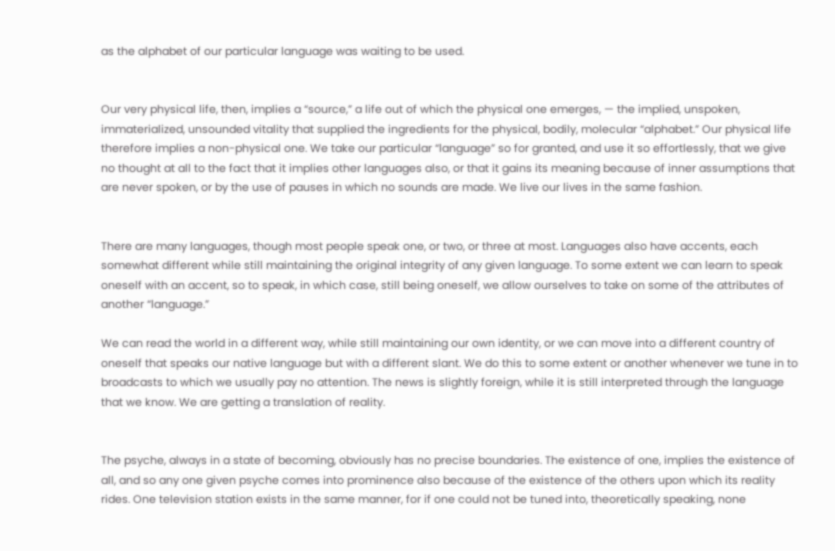as the alphabet of our particular language was waiting to be used.


Our very physical life, then, implies a “source,” a life out of which the physical one emerges, — the implied, unspoken, immaterialized, unsounded vitality that supplied the ingredients for the physical, bodily, molecular “alphabet.” Our physical life therefore implies a non-physical one. We take our particular “language” so for granted, and use it so effortlessly, that we give no thought at all to the fact that it implies other languages also, or that it gains its meaning because of inner assumptions that are never spoken, or by the use of pauses in which no sounds are made. We live our lives in the same fashion.


There are many languages, though most people speak one, or two, or three at most. Languages also have accents, each somewhat different while still maintaining the original integrity of any given language. To some extent we can learn to speak oneself with an accent, so to speak, in which case, still being oneself, we allow ourselves to take on some of the attributes of another “language.”

We can read the world in a different way, while still maintaining our own identity, or we can move into a different country of oneself that speaks our native language but with a different slant. We do this to some extent or another whenever we tune in to broadcasts to which we usually pay no attention. The news is slightly foreign, while it is still interpreted through the language that we know. We are getting a translation of reality.


The psyche, always in a state of becoming, obviously has no precise boundaries. The existence of one, implies the existence of all, and so any one given psyche comes into prominence also because of the existence of the others upon which its reality rides. One television station exists in the same manner, for if one could not be tuned into, theoretically speaking, none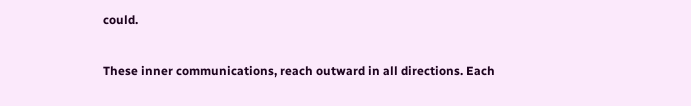could.

These inner communications, reach outward in all directions. Each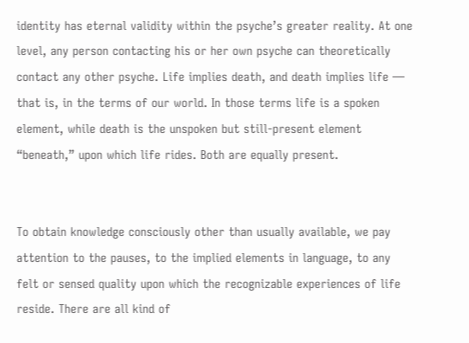identity has eternal validity within the psyche’s greater reality. At one level, any person contacting his or her own psyche can theoretically contact any other psyche. Life implies death, and death implies life — that is, in the terms of our world. In those terms life is a spoken element, while death is the unspoken but still-present element “beneath,” upon which life rides. Both are equally present.


To obtain knowledge consciously other than usually available, we pay attention to the pauses, to the implied elements in language, to any felt or sensed quality upon which the recognizable experiences of life reside. There are all kind of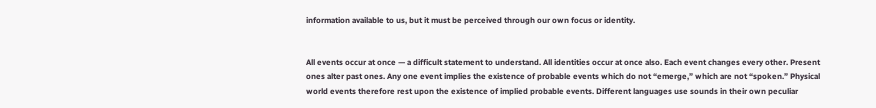information available to us, but it must be perceived through our own focus or identity.


All events occur at once — a difficult statement to understand. All identities occur at once also. Each event changes every other. Present ones alter past ones. Any one event implies the existence of probable events which do not “emerge,” which are not “spoken.” Physical world events therefore rest upon the existence of implied probable events. Different languages use sounds in their own peculiar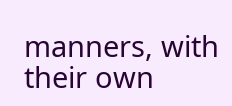manners, with their own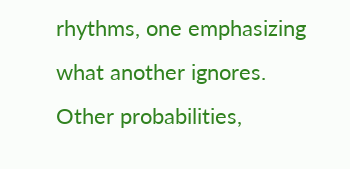rhythms, one emphasizing what another ignores. Other probabilities,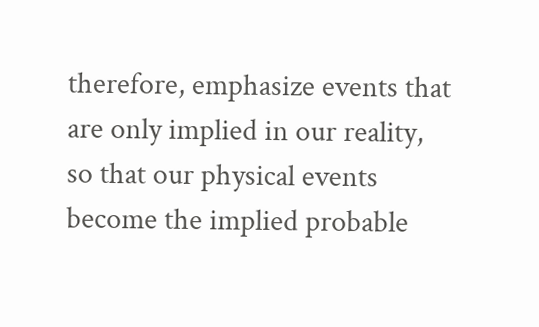therefore, emphasize events that are only implied in our reality, so that our physical events become the implied probable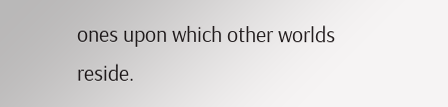ones upon which other worlds reside.